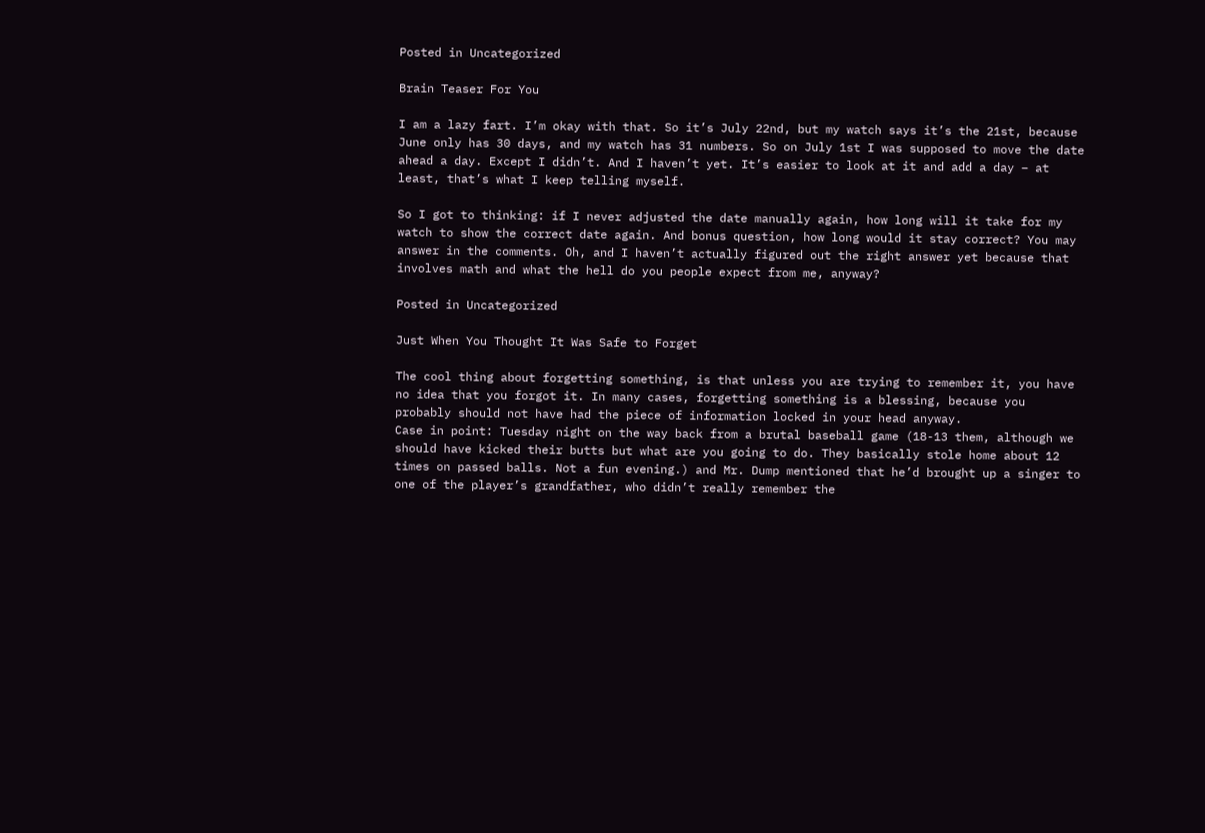Posted in Uncategorized

Brain Teaser For You

I am a lazy fart. I’m okay with that. So it’s July 22nd, but my watch says it’s the 21st, because June only has 30 days, and my watch has 31 numbers. So on July 1st I was supposed to move the date ahead a day. Except I didn’t. And I haven’t yet. It’s easier to look at it and add a day – at least, that’s what I keep telling myself.

So I got to thinking: if I never adjusted the date manually again, how long will it take for my watch to show the correct date again. And bonus question, how long would it stay correct? You may answer in the comments. Oh, and I haven’t actually figured out the right answer yet because that involves math and what the hell do you people expect from me, anyway?

Posted in Uncategorized

Just When You Thought It Was Safe to Forget

The cool thing about forgetting something, is that unless you are trying to remember it, you have no idea that you forgot it. In many cases, forgetting something is a blessing, because you probably should not have had the piece of information locked in your head anyway.
Case in point: Tuesday night on the way back from a brutal baseball game (18-13 them, although we should have kicked their butts but what are you going to do. They basically stole home about 12 times on passed balls. Not a fun evening.) and Mr. Dump mentioned that he’d brought up a singer to one of the player’s grandfather, who didn’t really remember the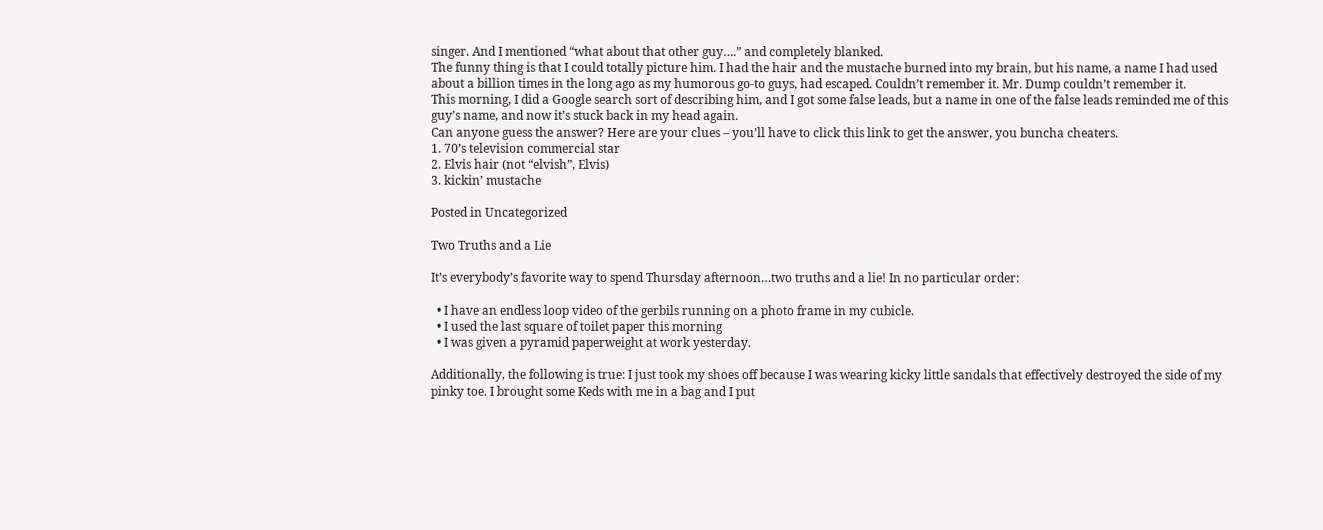singer. And I mentioned “what about that other guy….” and completely blanked.
The funny thing is that I could totally picture him. I had the hair and the mustache burned into my brain, but his name, a name I had used about a billion times in the long ago as my humorous go-to guys, had escaped. Couldn’t remember it. Mr. Dump couldn’t remember it.
This morning, I did a Google search sort of describing him, and I got some false leads, but a name in one of the false leads reminded me of this guy’s name, and now it’s stuck back in my head again.
Can anyone guess the answer? Here are your clues – you’ll have to click this link to get the answer, you buncha cheaters.
1. 70’s television commercial star
2. Elvis hair (not “elvish”, Elvis)
3. kickin’ mustache

Posted in Uncategorized

Two Truths and a Lie

It’s everybody’s favorite way to spend Thursday afternoon…two truths and a lie! In no particular order:

  • I have an endless loop video of the gerbils running on a photo frame in my cubicle.
  • I used the last square of toilet paper this morning
  • I was given a pyramid paperweight at work yesterday.

Additionally, the following is true: I just took my shoes off because I was wearing kicky little sandals that effectively destroyed the side of my pinky toe. I brought some Keds with me in a bag and I put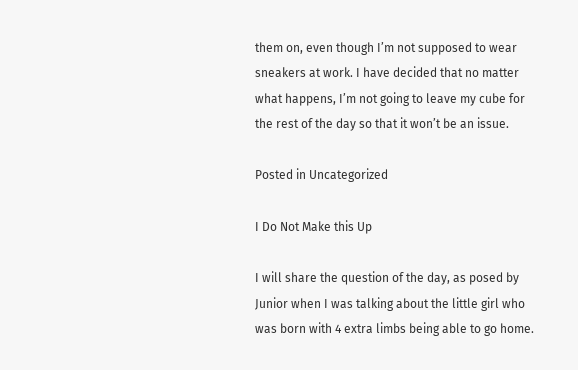them on, even though I’m not supposed to wear sneakers at work. I have decided that no matter what happens, I’m not going to leave my cube for the rest of the day so that it won’t be an issue.

Posted in Uncategorized

I Do Not Make this Up

I will share the question of the day, as posed by Junior when I was talking about the little girl who was born with 4 extra limbs being able to go home.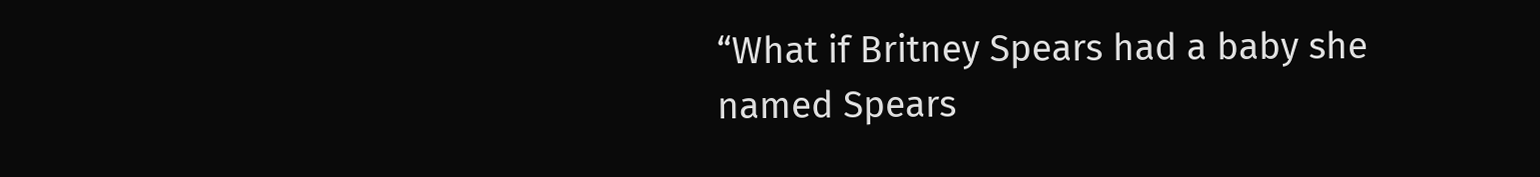“What if Britney Spears had a baby she named Spears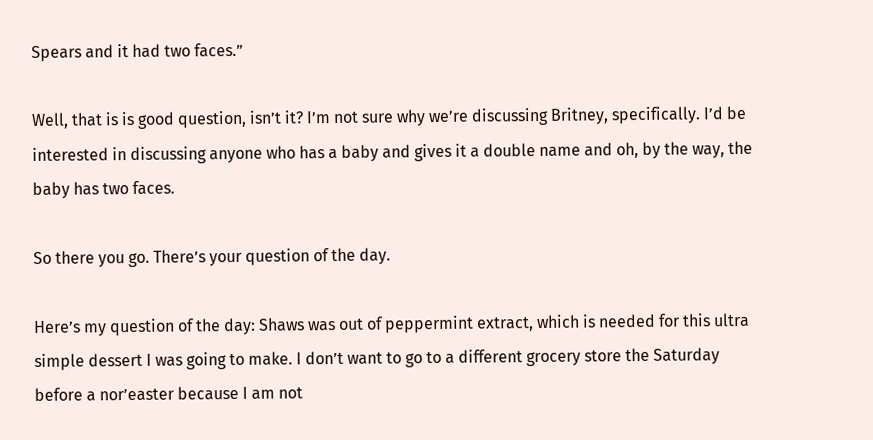Spears and it had two faces.”

Well, that is is good question, isn’t it? I’m not sure why we’re discussing Britney, specifically. I’d be interested in discussing anyone who has a baby and gives it a double name and oh, by the way, the baby has two faces.

So there you go. There’s your question of the day.

Here’s my question of the day: Shaws was out of peppermint extract, which is needed for this ultra simple dessert I was going to make. I don’t want to go to a different grocery store the Saturday before a nor’easter because I am not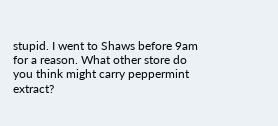stupid. I went to Shaws before 9am for a reason. What other store do you think might carry peppermint extract?